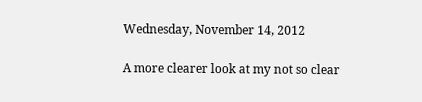Wednesday, November 14, 2012

A more clearer look at my not so clear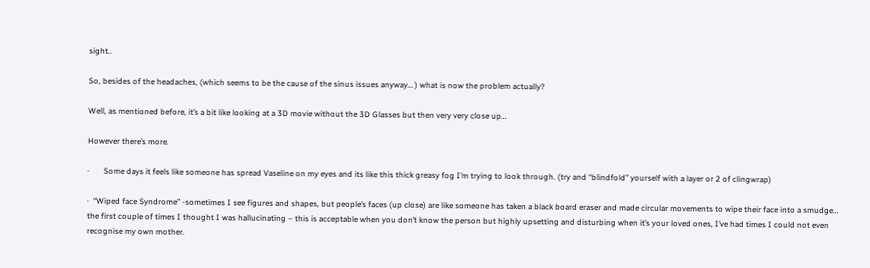sight..

So, besides of the headaches, (which seems to be the cause of the sinus issues anyway… ) what is now the problem actually?

Well, as mentioned before, it’s a bit like looking at a 3D movie without the 3D Glasses but then very very close up…

However there’s more.

·       Some days it feels like someone has spread Vaseline on my eyes and its like this thick greasy fog I’m trying to look through. (try and “blindfold” yourself with a layer or 2 of clingwrap)

·  “Wiped face Syndrome” -sometimes I see figures and shapes, but people’s faces (up close) are like someone has taken a black board eraser and made circular movements to wipe their face into a smudge… the first couple of times I thought I was hallucinating – this is acceptable when you don’t know the person but highly upsetting and disturbing when it’s your loved ones, I’ve had times I could not even recognise my own mother.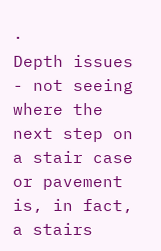·         Depth issues - not seeing where the next step on a stair case or pavement is, in fact, a stairs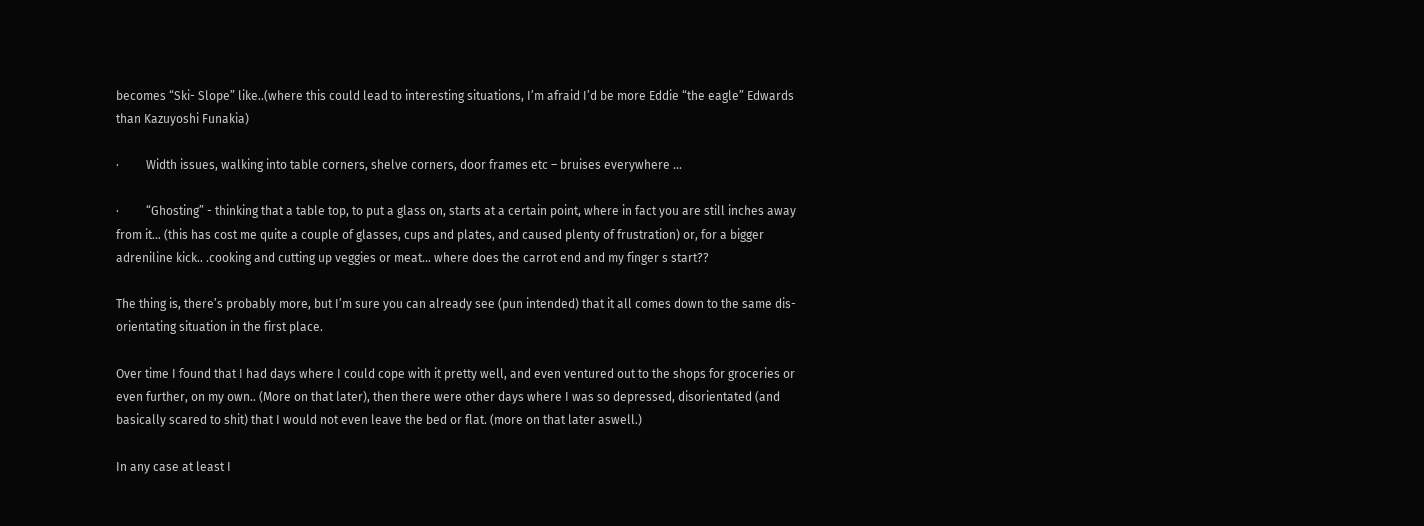becomes “Ski- Slope” like..(where this could lead to interesting situations, I’m afraid I’d be more Eddie “the eagle” Edwards than Kazuyoshi Funakia)

·         Width issues, walking into table corners, shelve corners, door frames etc – bruises everywhere …

·         “Ghosting” - thinking that a table top, to put a glass on, starts at a certain point, where in fact you are still inches away from it… (this has cost me quite a couple of glasses, cups and plates, and caused plenty of frustration) or, for a bigger adreniline kick.. .cooking and cutting up veggies or meat… where does the carrot end and my finger s start??

The thing is, there’s probably more, but I’m sure you can already see (pun intended) that it all comes down to the same dis-orientating situation in the first place.

Over time I found that I had days where I could cope with it pretty well, and even ventured out to the shops for groceries or even further, on my own.. (More on that later), then there were other days where I was so depressed, disorientated (and basically scared to shit) that I would not even leave the bed or flat. (more on that later aswell.)

In any case at least I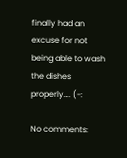finally had an excuse for not being able to wash the dishes properly…. (-:

No comments: